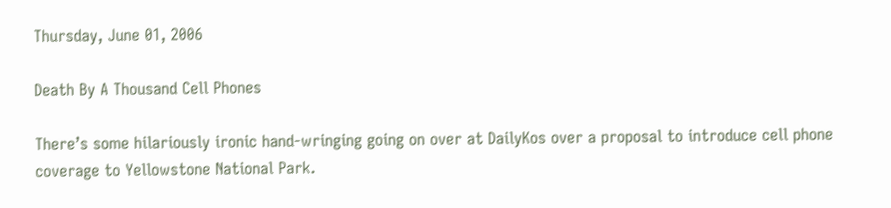Thursday, June 01, 2006

Death By A Thousand Cell Phones

There’s some hilariously ironic hand-wringing going on over at DailyKos over a proposal to introduce cell phone coverage to Yellowstone National Park.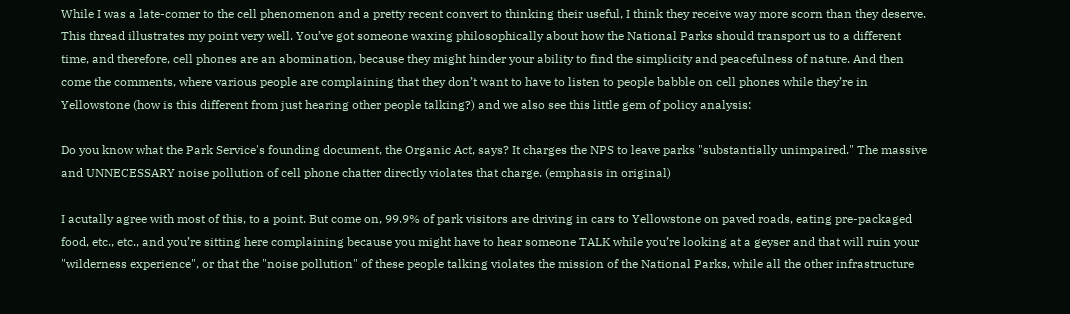While I was a late-comer to the cell phenomenon and a pretty recent convert to thinking their useful, I think they receive way more scorn than they deserve. This thread illustrates my point very well. You’ve got someone waxing philosophically about how the National Parks should transport us to a different time, and therefore, cell phones are an abomination, because they might hinder your ability to find the simplicity and peacefulness of nature. And then come the comments, where various people are complaining that they don’t want to have to listen to people babble on cell phones while they’re in Yellowstone (how is this different from just hearing other people talking?) and we also see this little gem of policy analysis:

Do you know what the Park Service's founding document, the Organic Act, says? It charges the NPS to leave parks "substantially unimpaired." The massive and UNNECESSARY noise pollution of cell phone chatter directly violates that charge. (emphasis in original)

I acutally agree with most of this, to a point. But come on, 99.9% of park visitors are driving in cars to Yellowstone on paved roads, eating pre-packaged food, etc., etc., and you’re sitting here complaining because you might have to hear someone TALK while you’re looking at a geyser and that will ruin your "wilderness experience", or that the "noise pollution" of these people talking violates the mission of the National Parks, while all the other infrastructure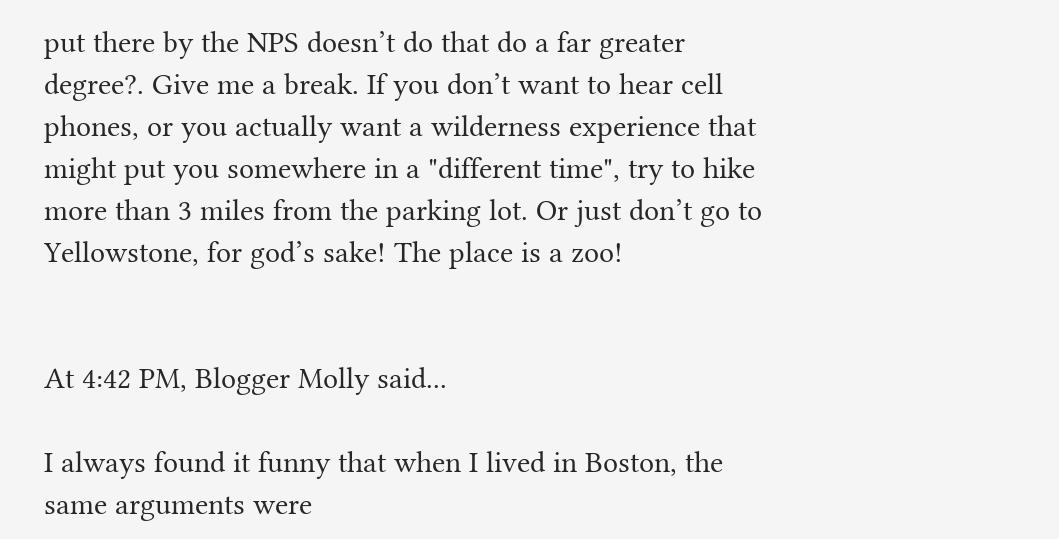put there by the NPS doesn’t do that do a far greater degree?. Give me a break. If you don’t want to hear cell phones, or you actually want a wilderness experience that might put you somewhere in a "different time", try to hike more than 3 miles from the parking lot. Or just don’t go to Yellowstone, for god’s sake! The place is a zoo!


At 4:42 PM, Blogger Molly said...

I always found it funny that when I lived in Boston, the same arguments were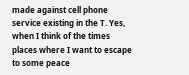made against cell phone service existing in the T. Yes, when I think of the times places where I want to escape to some peace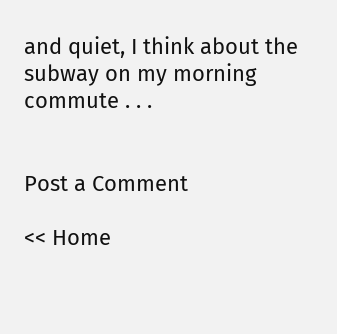and quiet, I think about the subway on my morning commute . . .


Post a Comment

<< Home